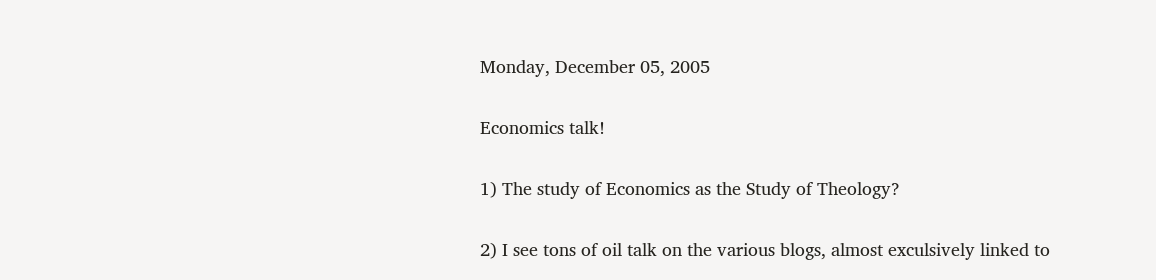Monday, December 05, 2005

Economics talk!

1) The study of Economics as the Study of Theology?

2) I see tons of oil talk on the various blogs, almost exculsively linked to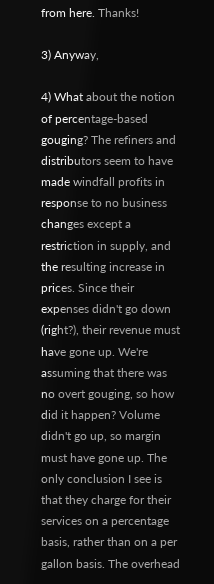from here. Thanks!

3) Anyway,

4) What about the notion of percentage-based gouging? The refiners and distributors seem to have made windfall profits in response to no business changes except a restriction in supply, and the resulting increase in prices. Since their expenses didn't go down (right?), their revenue must have gone up. We're assuming that there was no overt gouging, so how did it happen? Volume didn't go up, so margin must have gone up. The only conclusion I see is that they charge for their services on a percentage basis, rather than on a per gallon basis. The overhead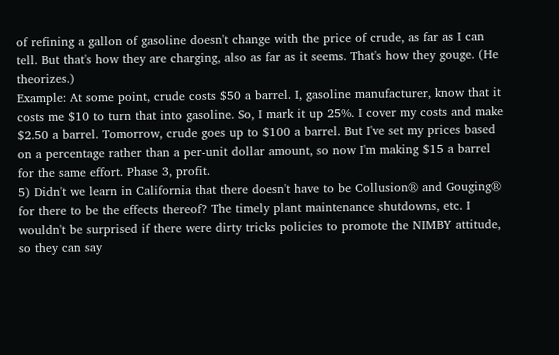of refining a gallon of gasoline doesn't change with the price of crude, as far as I can tell. But that's how they are charging, also as far as it seems. That's how they gouge. (He theorizes.)
Example: At some point, crude costs $50 a barrel. I, gasoline manufacturer, know that it costs me $10 to turn that into gasoline. So, I mark it up 25%. I cover my costs and make $2.50 a barrel. Tomorrow, crude goes up to $100 a barrel. But I've set my prices based on a percentage rather than a per-unit dollar amount, so now I'm making $15 a barrel for the same effort. Phase 3, profit.
5) Didn't we learn in California that there doesn't have to be Collusion® and Gouging® for there to be the effects thereof? The timely plant maintenance shutdowns, etc. I wouldn't be surprised if there were dirty tricks policies to promote the NIMBY attitude, so they can say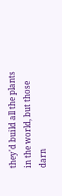they'd build all the plants in the world, but those darn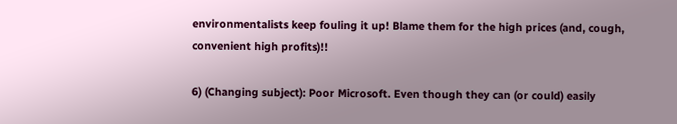environmentalists keep fouling it up! Blame them for the high prices (and, cough, convenient high profits)!!

6) (Changing subject): Poor Microsoft. Even though they can (or could) easily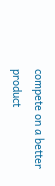compete on a better product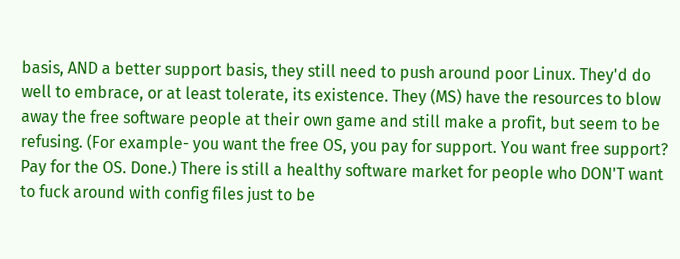basis, AND a better support basis, they still need to push around poor Linux. They'd do well to embrace, or at least tolerate, its existence. They (MS) have the resources to blow away the free software people at their own game and still make a profit, but seem to be refusing. (For example- you want the free OS, you pay for support. You want free support? Pay for the OS. Done.) There is still a healthy software market for people who DON'T want to fuck around with config files just to be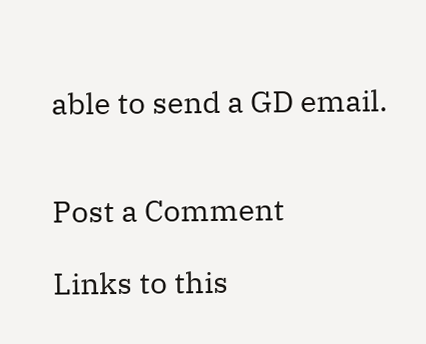able to send a GD email.


Post a Comment

Links to this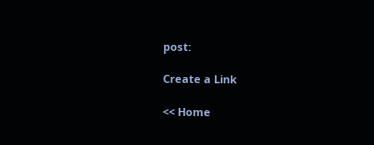post:

Create a Link

<< Home